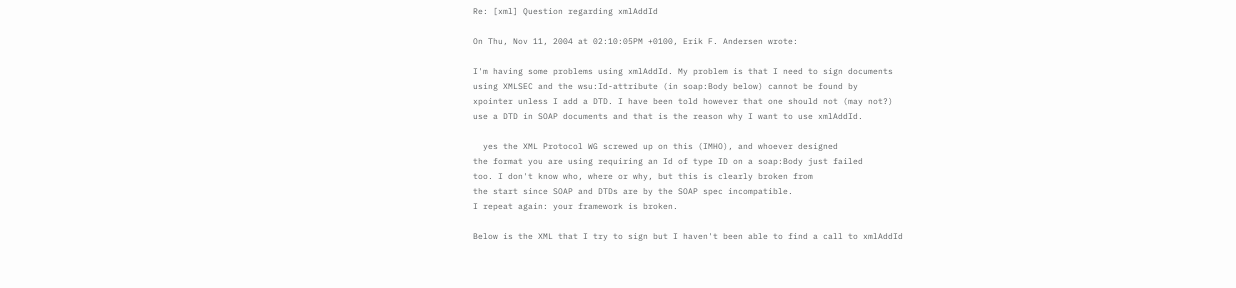Re: [xml] Question regarding xmlAddId

On Thu, Nov 11, 2004 at 02:10:05PM +0100, Erik F. Andersen wrote:

I'm having some problems using xmlAddId. My problem is that I need to sign documents
using XMLSEC and the wsu:Id-attribute (in soap:Body below) cannot be found by
xpointer unless I add a DTD. I have been told however that one should not (may not?)
use a DTD in SOAP documents and that is the reason why I want to use xmlAddId.

  yes the XML Protocol WG screwed up on this (IMHO), and whoever designed
the format you are using requiring an Id of type ID on a soap:Body just failed
too. I don't know who, where or why, but this is clearly broken from
the start since SOAP and DTDs are by the SOAP spec incompatible.
I repeat again: your framework is broken.

Below is the XML that I try to sign but I haven't been able to find a call to xmlAddId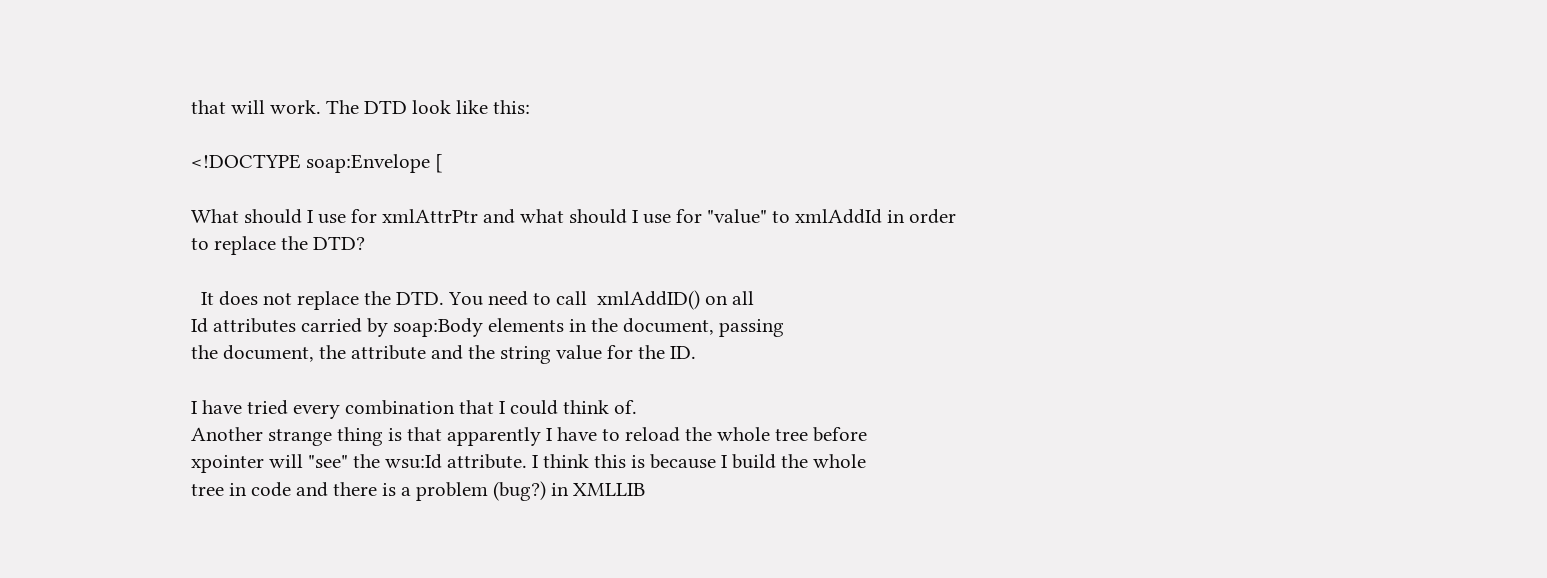that will work. The DTD look like this:

<!DOCTYPE soap:Envelope [

What should I use for xmlAttrPtr and what should I use for "value" to xmlAddId in order
to replace the DTD?

  It does not replace the DTD. You need to call  xmlAddID() on all
Id attributes carried by soap:Body elements in the document, passing
the document, the attribute and the string value for the ID.

I have tried every combination that I could think of.
Another strange thing is that apparently I have to reload the whole tree before
xpointer will "see" the wsu:Id attribute. I think this is because I build the whole
tree in code and there is a problem (bug?) in XMLLIB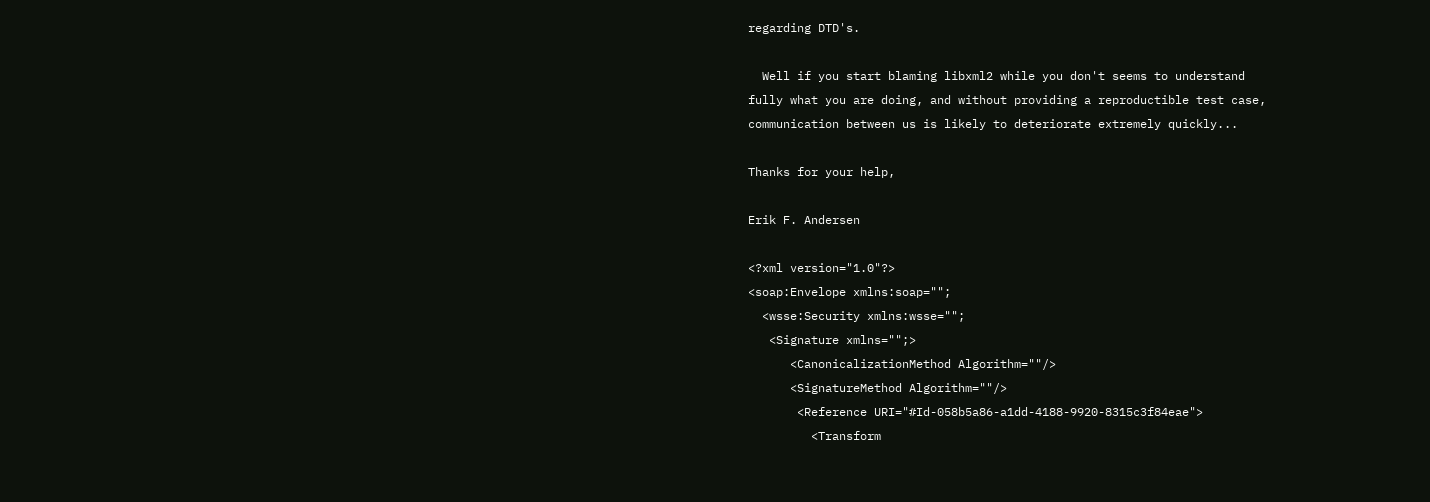regarding DTD's.

  Well if you start blaming libxml2 while you don't seems to understand
fully what you are doing, and without providing a reproductible test case,
communication between us is likely to deteriorate extremely quickly...

Thanks for your help,

Erik F. Andersen

<?xml version="1.0"?>
<soap:Envelope xmlns:soap="";
  <wsse:Security xmlns:wsse="";
   <Signature xmlns="";>
      <CanonicalizationMethod Algorithm=""/>
      <SignatureMethod Algorithm=""/>
       <Reference URI="#Id-058b5a86-a1dd-4188-9920-8315c3f84eae">
         <Transform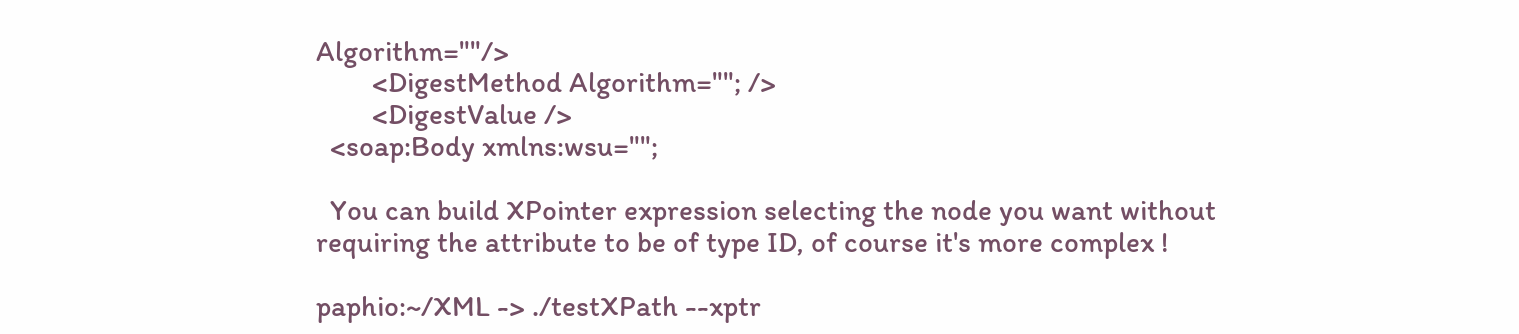Algorithm=""/>
        <DigestMethod Algorithm=""; />
        <DigestValue />
  <soap:Body xmlns:wsu="";

  You can build XPointer expression selecting the node you want without
requiring the attribute to be of type ID, of course it's more complex !

paphio:~/XML -> ./testXPath --xptr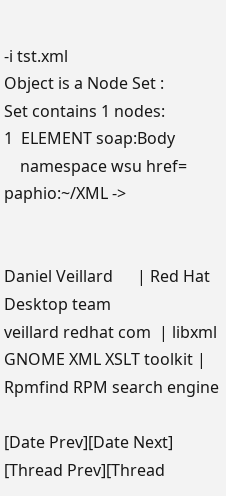-i tst.xml
Object is a Node Set :
Set contains 1 nodes:
1  ELEMENT soap:Body
    namespace wsu href=
paphio:~/XML ->


Daniel Veillard      | Red Hat Desktop team
veillard redhat com  | libxml GNOME XML XSLT toolkit | Rpmfind RPM search engine

[Date Prev][Date Next]   [Thread Prev][Thread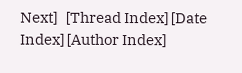Next]   [Thread Index] [Date Index] [Author Index]